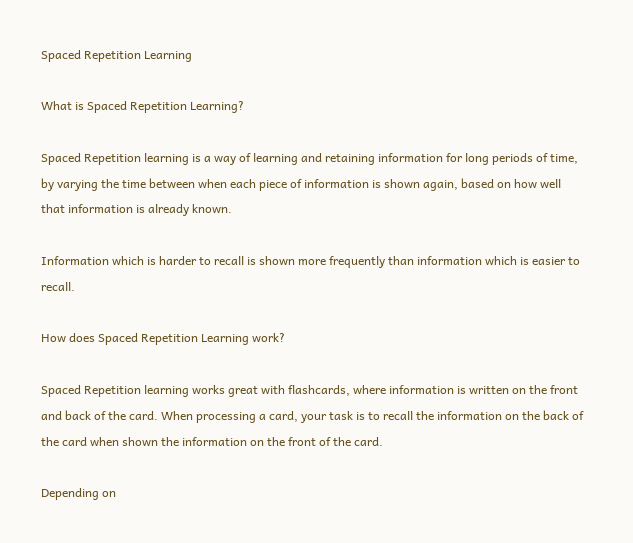Spaced Repetition Learning

What is Spaced Repetition Learning?

Spaced Repetition learning is a way of learning and retaining information for long periods of time, by varying the time between when each piece of information is shown again, based on how well that information is already known.

Information which is harder to recall is shown more frequently than information which is easier to recall.

How does Spaced Repetition Learning work?

Spaced Repetition learning works great with flashcards, where information is written on the front and back of the card. When processing a card, your task is to recall the information on the back of the card when shown the information on the front of the card.

Depending on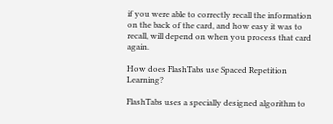if you were able to correctly recall the information on the back of the card, and how easy it was to recall, will depend on when you process that card again.

How does FlashTabs use Spaced Repetition Learning?

FlashTabs uses a specially designed algorithm to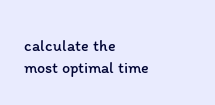calculate the most optimal time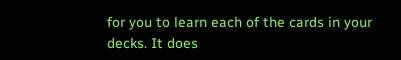for you to learn each of the cards in your decks. It does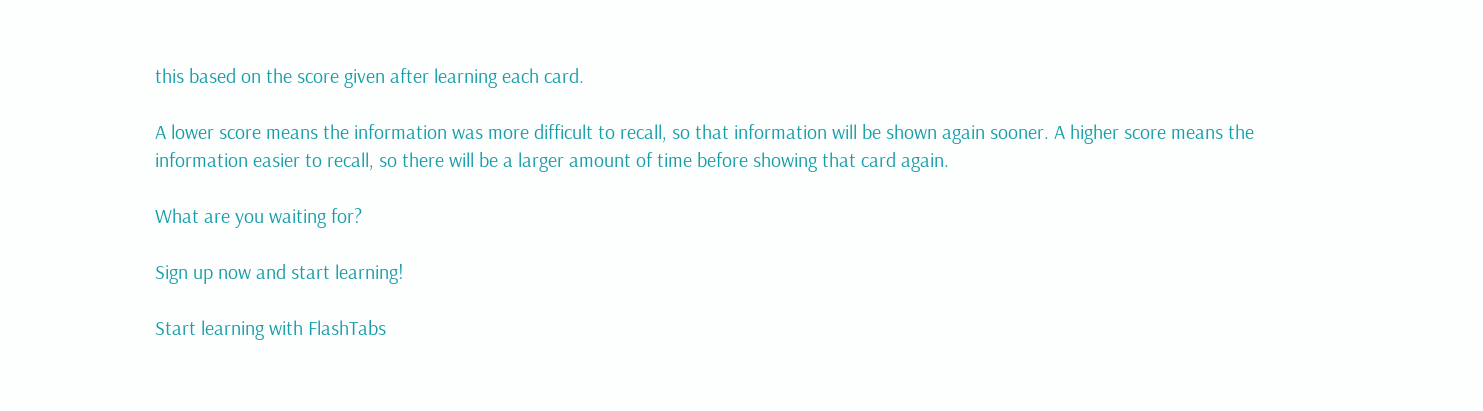this based on the score given after learning each card.

A lower score means the information was more difficult to recall, so that information will be shown again sooner. A higher score means the information easier to recall, so there will be a larger amount of time before showing that card again.

What are you waiting for?

Sign up now and start learning!

Start learning with FlashTabs